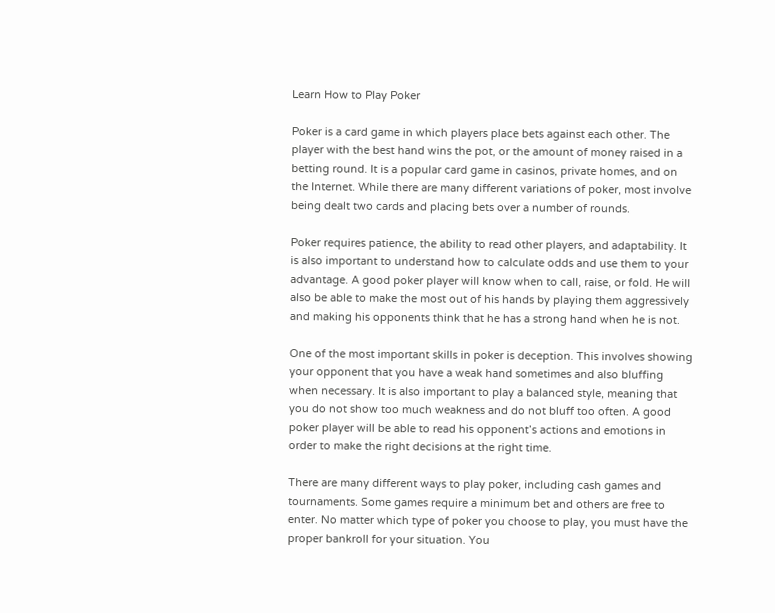Learn How to Play Poker

Poker is a card game in which players place bets against each other. The player with the best hand wins the pot, or the amount of money raised in a betting round. It is a popular card game in casinos, private homes, and on the Internet. While there are many different variations of poker, most involve being dealt two cards and placing bets over a number of rounds.

Poker requires patience, the ability to read other players, and adaptability. It is also important to understand how to calculate odds and use them to your advantage. A good poker player will know when to call, raise, or fold. He will also be able to make the most out of his hands by playing them aggressively and making his opponents think that he has a strong hand when he is not.

One of the most important skills in poker is deception. This involves showing your opponent that you have a weak hand sometimes and also bluffing when necessary. It is also important to play a balanced style, meaning that you do not show too much weakness and do not bluff too often. A good poker player will be able to read his opponent’s actions and emotions in order to make the right decisions at the right time.

There are many different ways to play poker, including cash games and tournaments. Some games require a minimum bet and others are free to enter. No matter which type of poker you choose to play, you must have the proper bankroll for your situation. You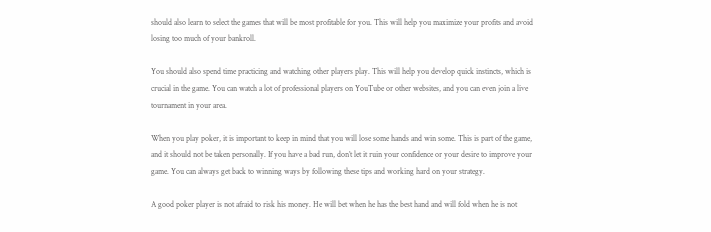should also learn to select the games that will be most profitable for you. This will help you maximize your profits and avoid losing too much of your bankroll.

You should also spend time practicing and watching other players play. This will help you develop quick instincts, which is crucial in the game. You can watch a lot of professional players on YouTube or other websites, and you can even join a live tournament in your area.

When you play poker, it is important to keep in mind that you will lose some hands and win some. This is part of the game, and it should not be taken personally. If you have a bad run, don’t let it ruin your confidence or your desire to improve your game. You can always get back to winning ways by following these tips and working hard on your strategy.

A good poker player is not afraid to risk his money. He will bet when he has the best hand and will fold when he is not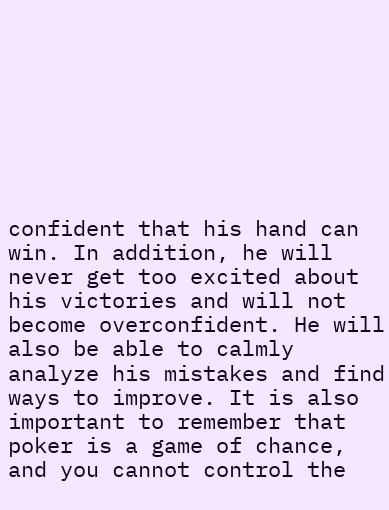confident that his hand can win. In addition, he will never get too excited about his victories and will not become overconfident. He will also be able to calmly analyze his mistakes and find ways to improve. It is also important to remember that poker is a game of chance, and you cannot control the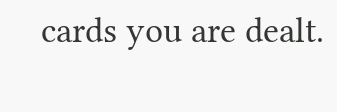cards you are dealt.